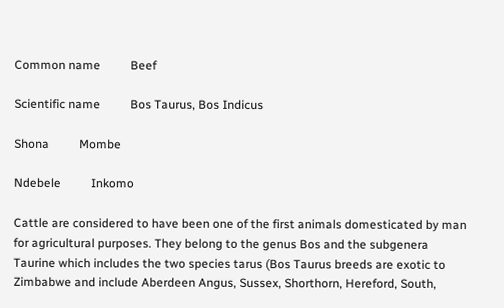Common name          Beef

Scientific name          Bos Taurus, Bos Indicus

Shona          Mombe

Ndebele          Inkomo

Cattle are considered to have been one of the first animals domesticated by man for agricultural purposes. They belong to the genus Bos and the subgenera Taurine which includes the two species tarus (Bos Taurus breeds are exotic to Zimbabwe and include Aberdeen Angus, Sussex, Shorthorn, Hereford, South,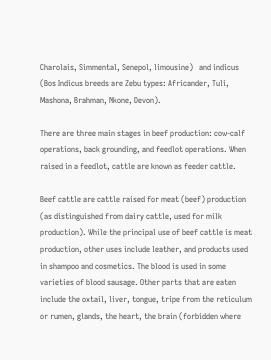Charolais, Simmental, Senepol, limousine)   and indicus (Bos Indicus breeds are Zebu types: Africander, Tuli, Mashona, Brahman, Nkone, Devon).

There are three main stages in beef production: cow-calf operations, back grounding, and feedlot operations. When raised in a feedlot, cattle are known as feeder cattle.

Beef cattle are cattle raised for meat (beef) production (as distinguished from dairy cattle, used for milk production). While the principal use of beef cattle is meat production, other uses include leather, and products used in shampoo and cosmetics. The blood is used in some varieties of blood sausage. Other parts that are eaten include the oxtail, liver, tongue, tripe from the reticulum or rumen, glands, the heart, the brain (forbidden where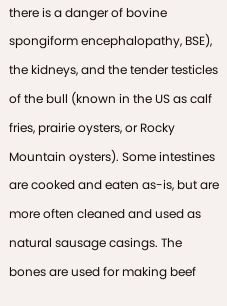there is a danger of bovine spongiform encephalopathy, BSE), the kidneys, and the tender testicles of the bull (known in the US as calf fries, prairie oysters, or Rocky Mountain oysters). Some intestines are cooked and eaten as-is, but are more often cleaned and used as natural sausage casings. The bones are used for making beef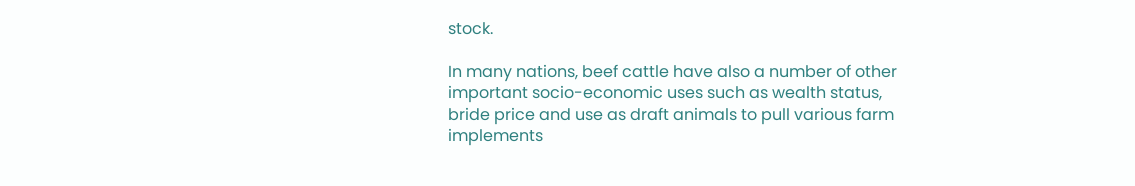stock.

In many nations, beef cattle have also a number of other important socio-economic uses such as wealth status, bride price and use as draft animals to pull various farm implements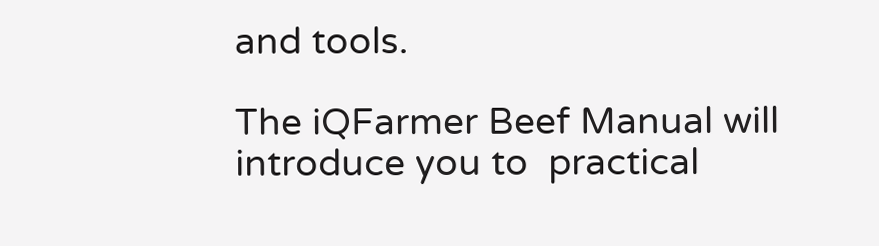and tools.

The iQFarmer Beef Manual will introduce you to  practical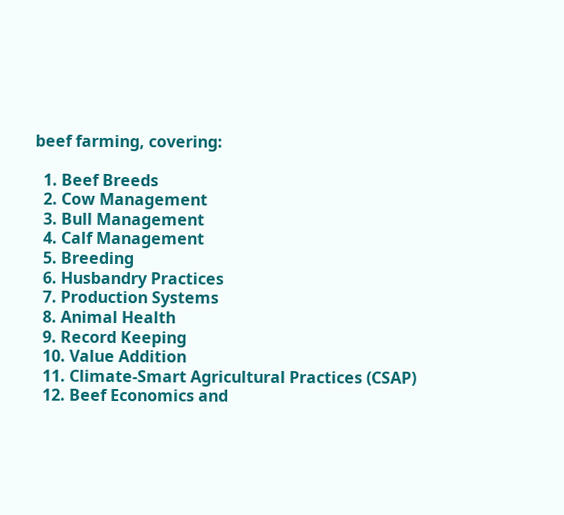beef farming, covering:

  1. Beef Breeds
  2. Cow Management
  3. Bull Management
  4. Calf Management
  5. Breeding
  6. Husbandry Practices
  7. Production Systems
  8. Animal Health
  9. Record Keeping
  10. Value Addition
  11. Climate-Smart Agricultural Practices (CSAP)
  12. Beef Economics and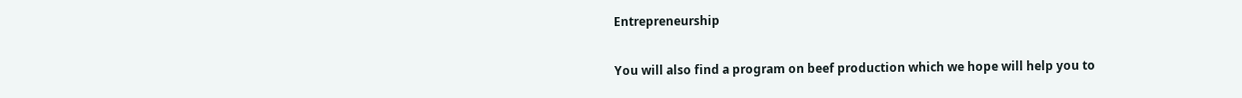Entrepreneurship

You will also find a program on beef production which we hope will help you to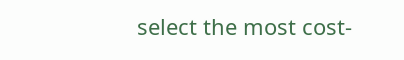select the most cost-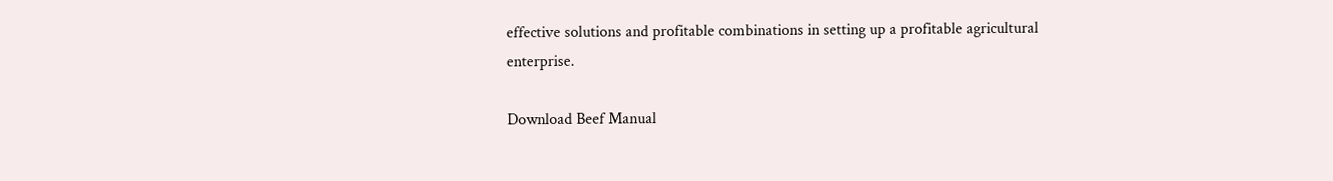effective solutions and profitable combinations in setting up a profitable agricultural enterprise.

Download Beef Manual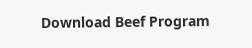Download Beef Program